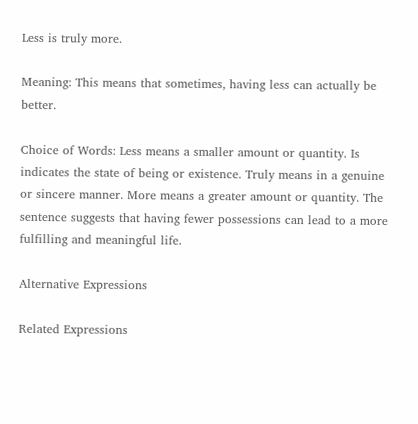Less is truly more.

Meaning: This means that sometimes, having less can actually be better.

Choice of Words: Less means a smaller amount or quantity. Is indicates the state of being or existence. Truly means in a genuine or sincere manner. More means a greater amount or quantity. The sentence suggests that having fewer possessions can lead to a more fulfilling and meaningful life.

Alternative Expressions

Related Expressions